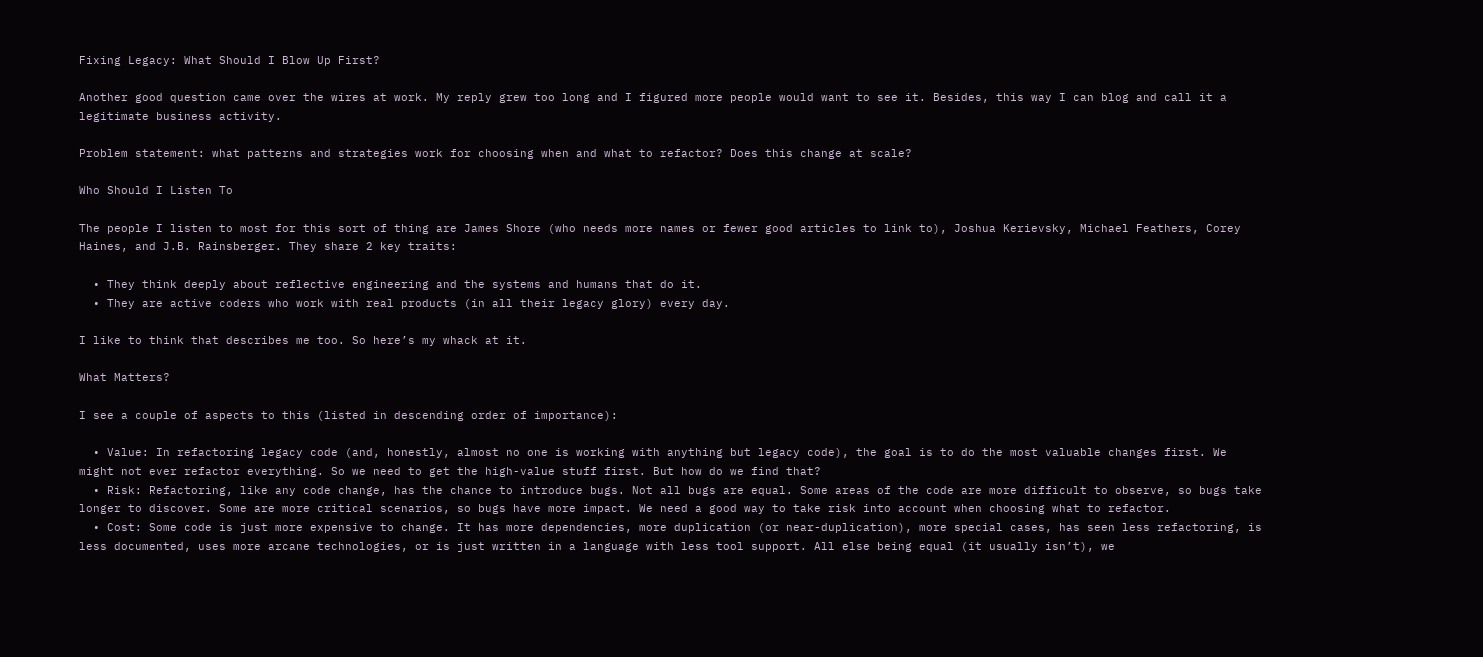Fixing Legacy: What Should I Blow Up First?

Another good question came over the wires at work. My reply grew too long and I figured more people would want to see it. Besides, this way I can blog and call it a legitimate business activity.

Problem statement: what patterns and strategies work for choosing when and what to refactor? Does this change at scale?

Who Should I Listen To

The people I listen to most for this sort of thing are James Shore (who needs more names or fewer good articles to link to), Joshua Kerievsky, Michael Feathers, Corey Haines, and J.B. Rainsberger. They share 2 key traits:

  • They think deeply about reflective engineering and the systems and humans that do it.
  • They are active coders who work with real products (in all their legacy glory) every day.

I like to think that describes me too. So here’s my whack at it.

What Matters?

I see a couple of aspects to this (listed in descending order of importance):

  • Value: In refactoring legacy code (and, honestly, almost no one is working with anything but legacy code), the goal is to do the most valuable changes first. We might not ever refactor everything. So we need to get the high-value stuff first. But how do we find that?
  • Risk: Refactoring, like any code change, has the chance to introduce bugs. Not all bugs are equal. Some areas of the code are more difficult to observe, so bugs take longer to discover. Some are more critical scenarios, so bugs have more impact. We need a good way to take risk into account when choosing what to refactor.
  • Cost: Some code is just more expensive to change. It has more dependencies, more duplication (or near-duplication), more special cases, has seen less refactoring, is less documented, uses more arcane technologies, or is just written in a language with less tool support. All else being equal (it usually isn’t), we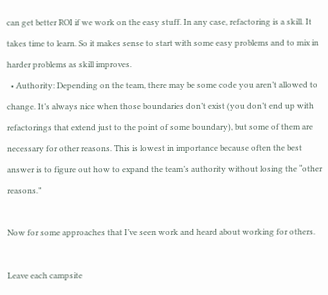can get better ROI if we work on the easy stuff. In any case, refactoring is a skill. It takes time to learn. So it makes sense to start with some easy problems and to mix in harder problems as skill improves.
  • Authority: Depending on the team, there may be some code you aren’t allowed to change. It’s always nice when those boundaries don’t exist (you don’t end up with refactorings that extend just to the point of some boundary), but some of them are necessary for other reasons. This is lowest in importance because often the best answer is to figure out how to expand the team’s authority without losing the “other reasons.”

Now for some approaches that I’ve seen work and heard about working for others.

Leave each campsite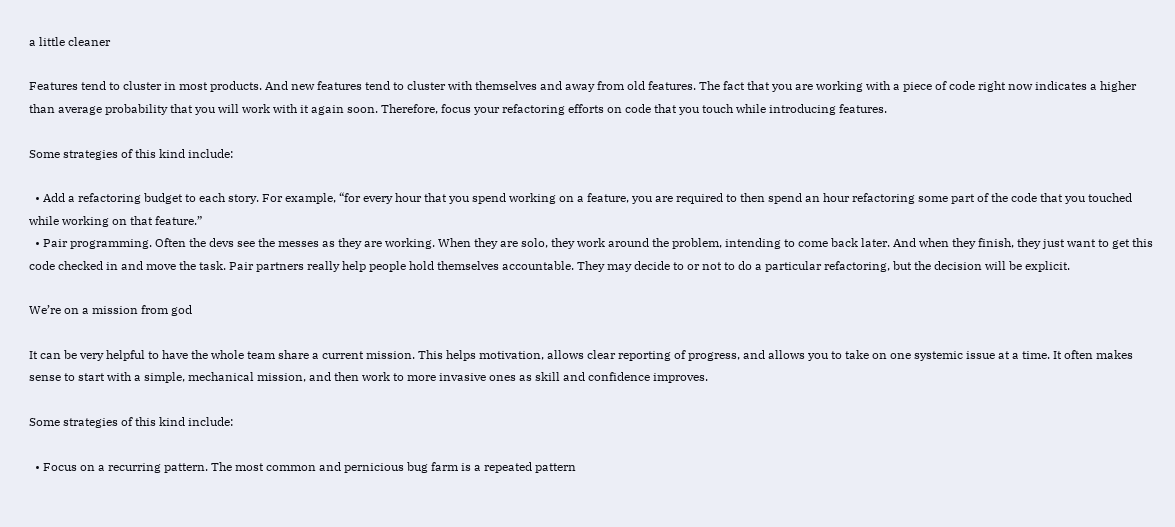a little cleaner

Features tend to cluster in most products. And new features tend to cluster with themselves and away from old features. The fact that you are working with a piece of code right now indicates a higher than average probability that you will work with it again soon. Therefore, focus your refactoring efforts on code that you touch while introducing features.

Some strategies of this kind include:

  • Add a refactoring budget to each story. For example, “for every hour that you spend working on a feature, you are required to then spend an hour refactoring some part of the code that you touched while working on that feature.”
  • Pair programming. Often the devs see the messes as they are working. When they are solo, they work around the problem, intending to come back later. And when they finish, they just want to get this code checked in and move the task. Pair partners really help people hold themselves accountable. They may decide to or not to do a particular refactoring, but the decision will be explicit.

We’re on a mission from god

It can be very helpful to have the whole team share a current mission. This helps motivation, allows clear reporting of progress, and allows you to take on one systemic issue at a time. It often makes sense to start with a simple, mechanical mission, and then work to more invasive ones as skill and confidence improves.

Some strategies of this kind include:

  • Focus on a recurring pattern. The most common and pernicious bug farm is a repeated pattern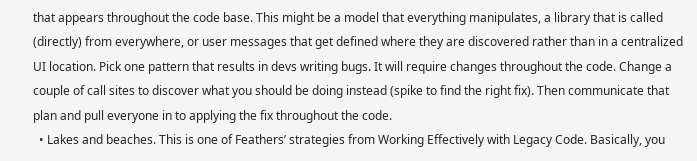that appears throughout the code base. This might be a model that everything manipulates, a library that is called (directly) from everywhere, or user messages that get defined where they are discovered rather than in a centralized UI location. Pick one pattern that results in devs writing bugs. It will require changes throughout the code. Change a couple of call sites to discover what you should be doing instead (spike to find the right fix). Then communicate that plan and pull everyone in to applying the fix throughout the code.
  • Lakes and beaches. This is one of Feathers’ strategies from Working Effectively with Legacy Code. Basically, you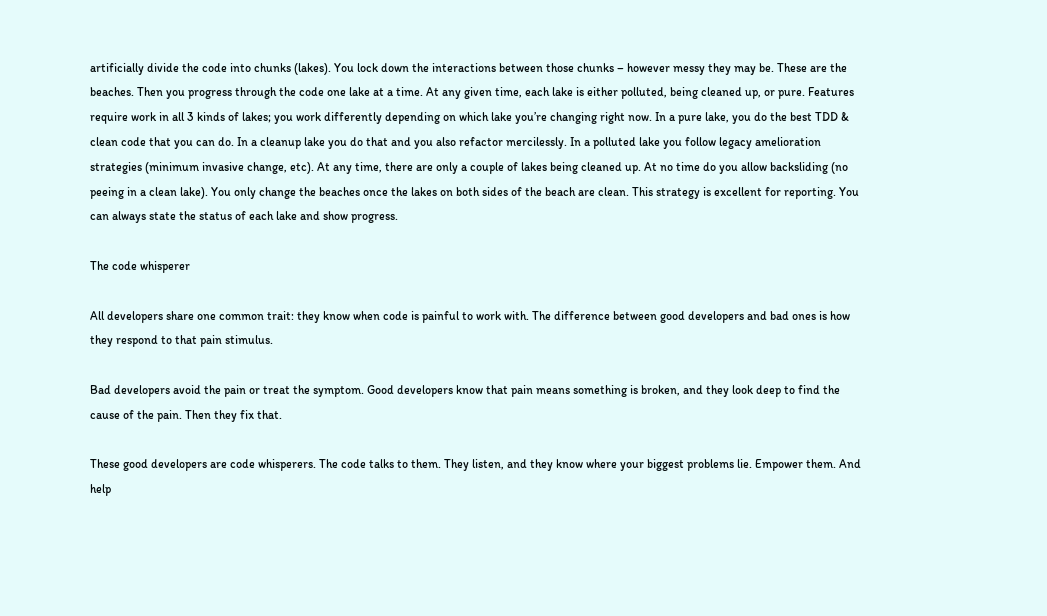artificially divide the code into chunks (lakes). You lock down the interactions between those chunks – however messy they may be. These are the beaches. Then you progress through the code one lake at a time. At any given time, each lake is either polluted, being cleaned up, or pure. Features require work in all 3 kinds of lakes; you work differently depending on which lake you’re changing right now. In a pure lake, you do the best TDD & clean code that you can do. In a cleanup lake you do that and you also refactor mercilessly. In a polluted lake you follow legacy amelioration strategies (minimum invasive change, etc). At any time, there are only a couple of lakes being cleaned up. At no time do you allow backsliding (no peeing in a clean lake). You only change the beaches once the lakes on both sides of the beach are clean. This strategy is excellent for reporting. You can always state the status of each lake and show progress.

The code whisperer

All developers share one common trait: they know when code is painful to work with. The difference between good developers and bad ones is how they respond to that pain stimulus.

Bad developers avoid the pain or treat the symptom. Good developers know that pain means something is broken, and they look deep to find the cause of the pain. Then they fix that.

These good developers are code whisperers. The code talks to them. They listen, and they know where your biggest problems lie. Empower them. And help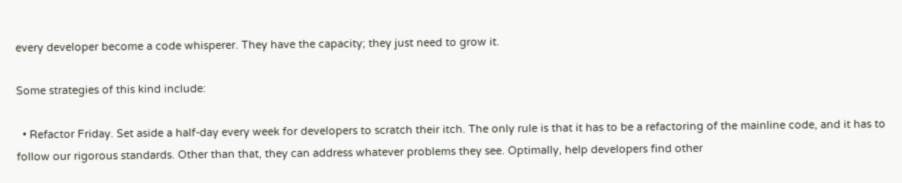every developer become a code whisperer. They have the capacity; they just need to grow it.

Some strategies of this kind include:

  • Refactor Friday. Set aside a half-day every week for developers to scratch their itch. The only rule is that it has to be a refactoring of the mainline code, and it has to follow our rigorous standards. Other than that, they can address whatever problems they see. Optimally, help developers find other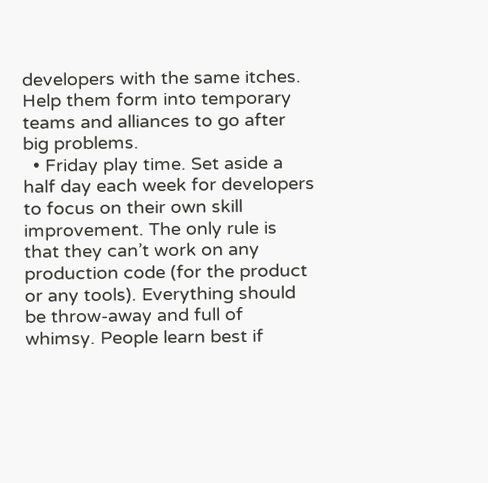developers with the same itches. Help them form into temporary teams and alliances to go after big problems.
  • Friday play time. Set aside a half day each week for developers to focus on their own skill improvement. The only rule is that they can’t work on any production code (for the product or any tools). Everything should be throw-away and full of whimsy. People learn best if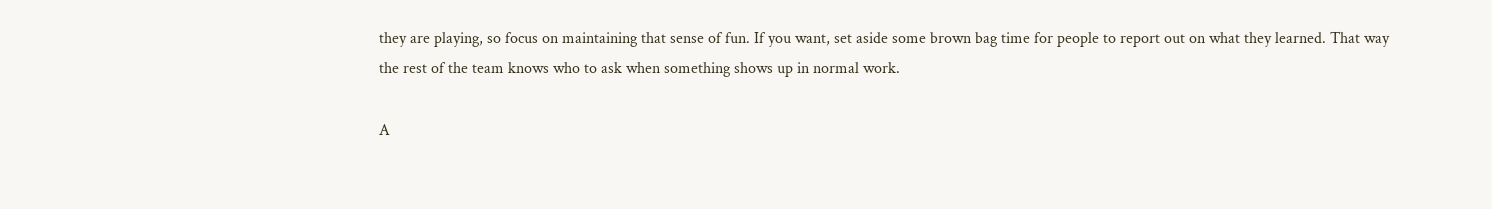they are playing, so focus on maintaining that sense of fun. If you want, set aside some brown bag time for people to report out on what they learned. That way the rest of the team knows who to ask when something shows up in normal work.

A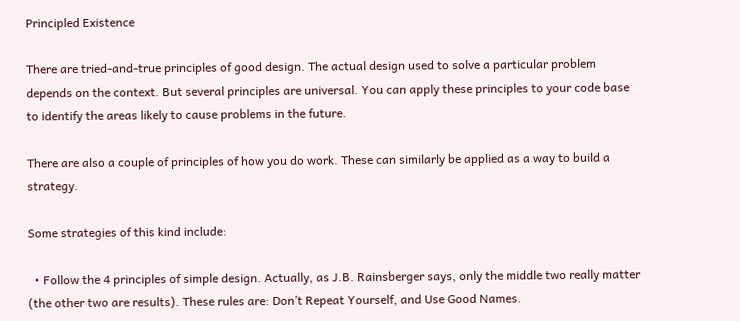Principled Existence

There are tried-and-true principles of good design. The actual design used to solve a particular problem depends on the context. But several principles are universal. You can apply these principles to your code base to identify the areas likely to cause problems in the future.

There are also a couple of principles of how you do work. These can similarly be applied as a way to build a strategy.

Some strategies of this kind include:

  • Follow the 4 principles of simple design. Actually, as J.B. Rainsberger says, only the middle two really matter (the other two are results). These rules are: Don’t Repeat Yourself, and Use Good Names.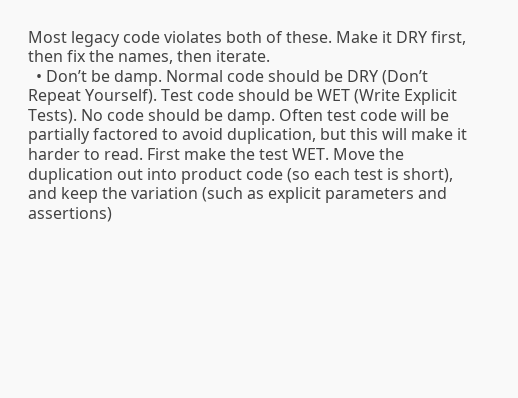Most legacy code violates both of these. Make it DRY first, then fix the names, then iterate.
  • Don’t be damp. Normal code should be DRY (Don’t Repeat Yourself). Test code should be WET (Write Explicit Tests). No code should be damp. Often test code will be partially factored to avoid duplication, but this will make it harder to read. First make the test WET. Move the duplication out into product code (so each test is short), and keep the variation (such as explicit parameters and assertions)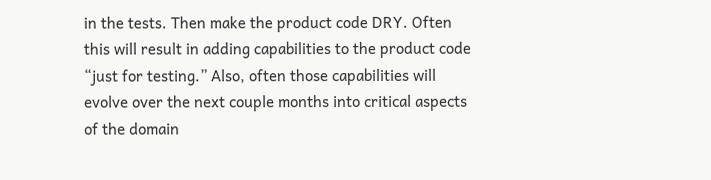in the tests. Then make the product code DRY. Often this will result in adding capabilities to the product code “just for testing.” Also, often those capabilities will evolve over the next couple months into critical aspects of the domain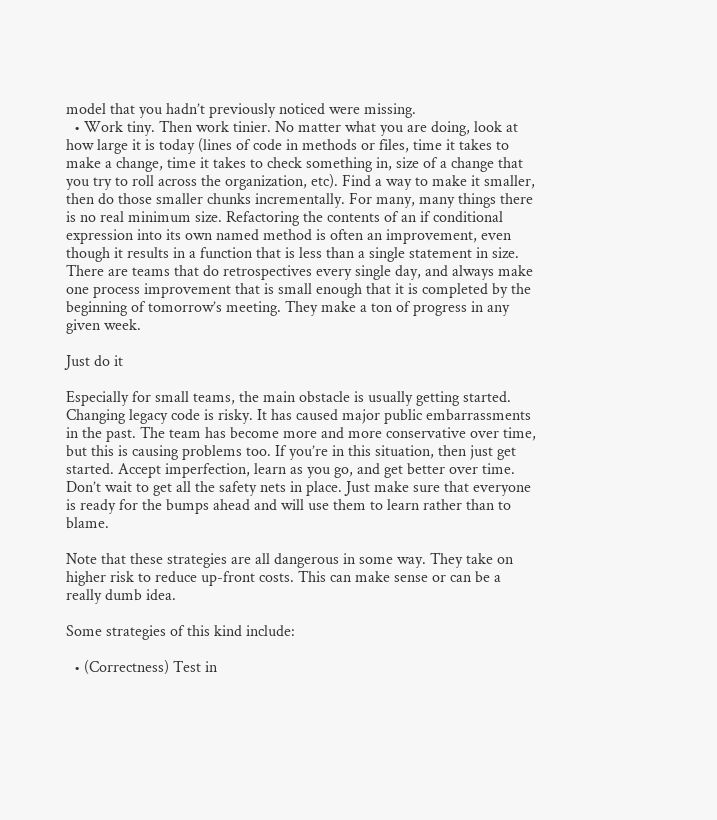model that you hadn’t previously noticed were missing.
  • Work tiny. Then work tinier. No matter what you are doing, look at how large it is today (lines of code in methods or files, time it takes to make a change, time it takes to check something in, size of a change that you try to roll across the organization, etc). Find a way to make it smaller, then do those smaller chunks incrementally. For many, many things there is no real minimum size. Refactoring the contents of an if conditional expression into its own named method is often an improvement, even though it results in a function that is less than a single statement in size. There are teams that do retrospectives every single day, and always make one process improvement that is small enough that it is completed by the beginning of tomorrow’s meeting. They make a ton of progress in any given week.

Just do it

Especially for small teams, the main obstacle is usually getting started. Changing legacy code is risky. It has caused major public embarrassments in the past. The team has become more and more conservative over time, but this is causing problems too. If you’re in this situation, then just get started. Accept imperfection, learn as you go, and get better over time. Don’t wait to get all the safety nets in place. Just make sure that everyone is ready for the bumps ahead and will use them to learn rather than to blame.

Note that these strategies are all dangerous in some way. They take on higher risk to reduce up-front costs. This can make sense or can be a really dumb idea.

Some strategies of this kind include:

  • (Correctness) Test in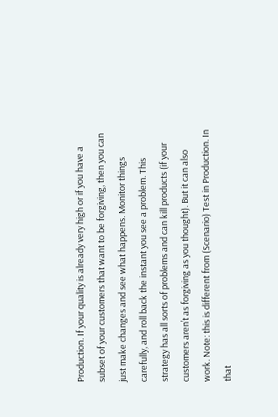Production. If your quality is already very high or if you have a subset of your customers that want to be forgiving, then you can just make changes and see what happens. Monitor things carefully, and roll back the instant you see a problem. This strategy has all sorts of problems and can kill products (if your customers aren’t as forgiving as you thought). But it can also work. Note: this is different from (Scenario) Test in Production. In that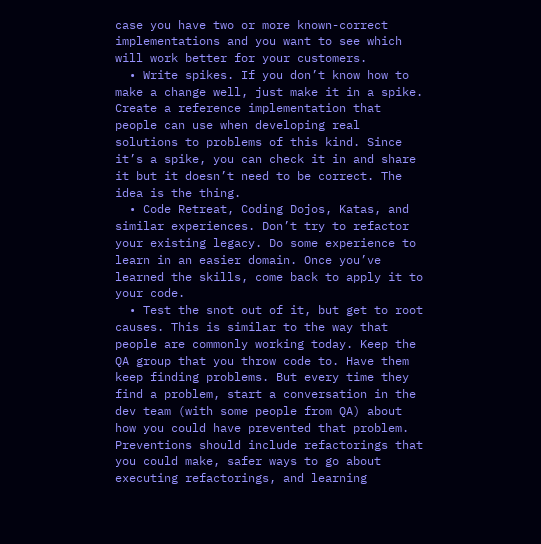case you have two or more known-correct implementations and you want to see which will work better for your customers.
  • Write spikes. If you don’t know how to make a change well, just make it in a spike. Create a reference implementation that people can use when developing real solutions to problems of this kind. Since it’s a spike, you can check it in and share it but it doesn’t need to be correct. The idea is the thing.
  • Code Retreat, Coding Dojos, Katas, and similar experiences. Don’t try to refactor your existing legacy. Do some experience to learn in an easier domain. Once you’ve learned the skills, come back to apply it to your code.
  • Test the snot out of it, but get to root causes. This is similar to the way that people are commonly working today. Keep the QA group that you throw code to. Have them keep finding problems. But every time they find a problem, start a conversation in the dev team (with some people from QA) about how you could have prevented that problem. Preventions should include refactorings that you could make, safer ways to go about executing refactorings, and learning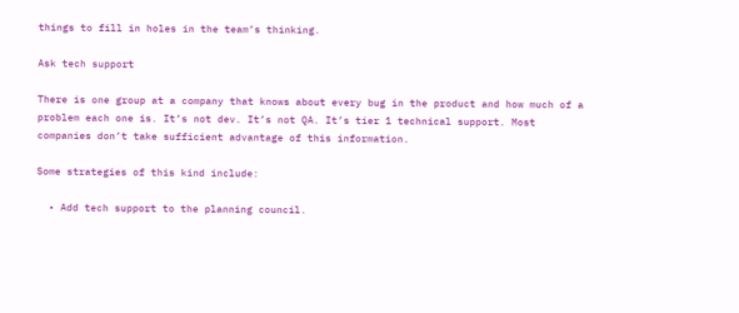things to fill in holes in the team’s thinking.

Ask tech support

There is one group at a company that knows about every bug in the product and how much of a problem each one is. It’s not dev. It’s not QA. It’s tier 1 technical support. Most companies don’t take sufficient advantage of this information.

Some strategies of this kind include:

  • Add tech support to the planning council.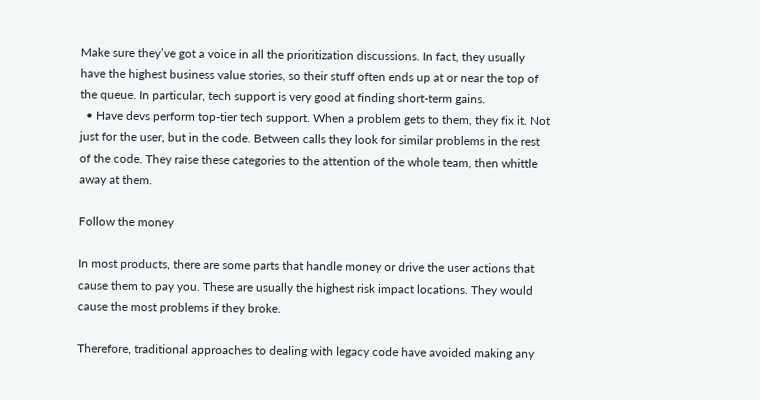Make sure they’ve got a voice in all the prioritization discussions. In fact, they usually have the highest business value stories, so their stuff often ends up at or near the top of the queue. In particular, tech support is very good at finding short-term gains.
  • Have devs perform top-tier tech support. When a problem gets to them, they fix it. Not just for the user, but in the code. Between calls they look for similar problems in the rest of the code. They raise these categories to the attention of the whole team, then whittle away at them.

Follow the money

In most products, there are some parts that handle money or drive the user actions that cause them to pay you. These are usually the highest risk impact locations. They would cause the most problems if they broke.

Therefore, traditional approaches to dealing with legacy code have avoided making any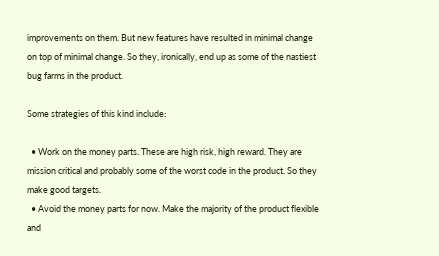improvements on them. But new features have resulted in minimal change on top of minimal change. So they, ironically, end up as some of the nastiest bug farms in the product.

Some strategies of this kind include:

  • Work on the money parts. These are high risk, high reward. They are mission critical and probably some of the worst code in the product. So they make good targets.
  • Avoid the money parts for now. Make the majority of the product flexible and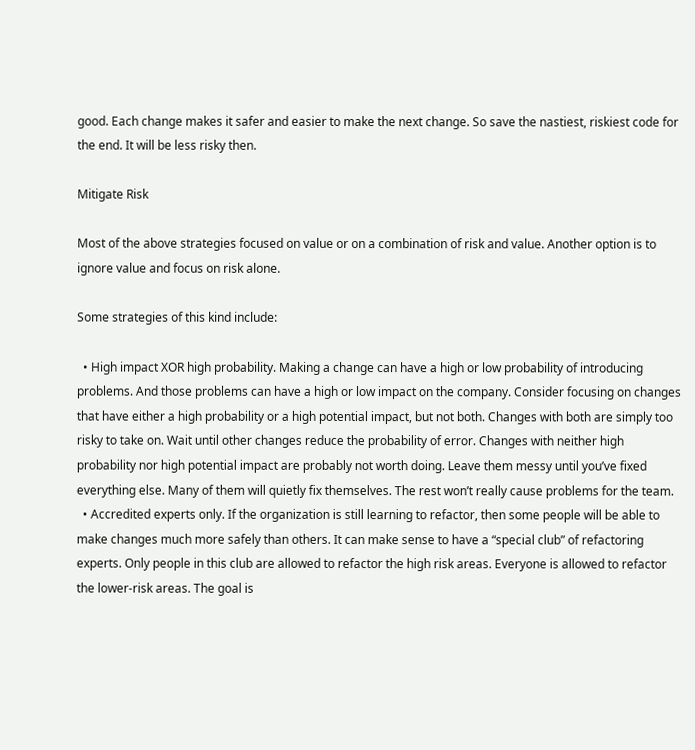good. Each change makes it safer and easier to make the next change. So save the nastiest, riskiest code for the end. It will be less risky then.

Mitigate Risk

Most of the above strategies focused on value or on a combination of risk and value. Another option is to ignore value and focus on risk alone.

Some strategies of this kind include:

  • High impact XOR high probability. Making a change can have a high or low probability of introducing problems. And those problems can have a high or low impact on the company. Consider focusing on changes that have either a high probability or a high potential impact, but not both. Changes with both are simply too risky to take on. Wait until other changes reduce the probability of error. Changes with neither high probability nor high potential impact are probably not worth doing. Leave them messy until you’ve fixed everything else. Many of them will quietly fix themselves. The rest won’t really cause problems for the team.
  • Accredited experts only. If the organization is still learning to refactor, then some people will be able to make changes much more safely than others. It can make sense to have a “special club” of refactoring experts. Only people in this club are allowed to refactor the high risk areas. Everyone is allowed to refactor the lower-risk areas. The goal is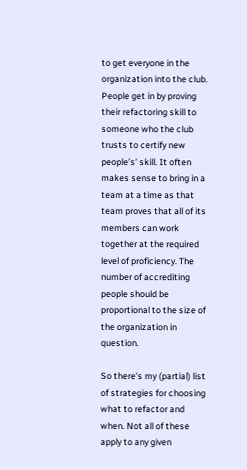to get everyone in the organization into the club. People get in by proving their refactoring skill to someone who the club trusts to certify new people’s’ skill. It often makes sense to bring in a team at a time as that team proves that all of its members can work together at the required level of proficiency. The number of accrediting people should be proportional to the size of the organization in question.

So there’s my (partial) list of strategies for choosing what to refactor and when. Not all of these apply to any given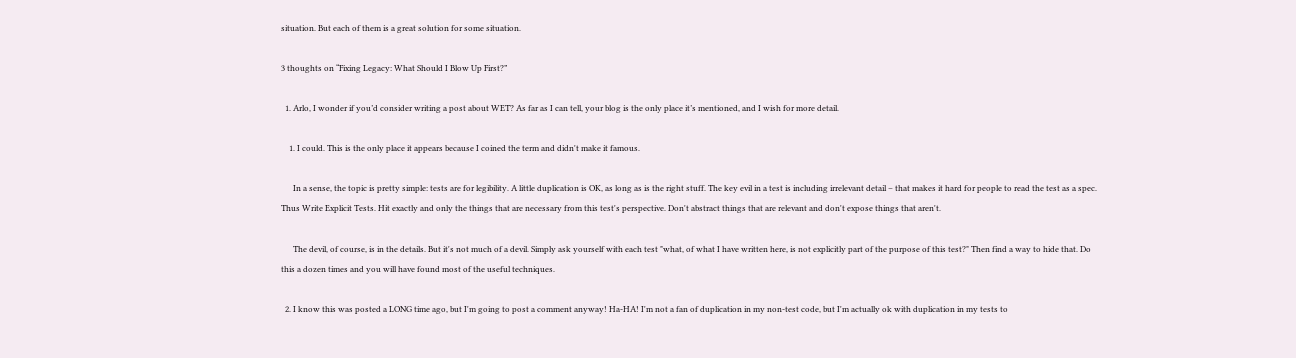situation. But each of them is a great solution for some situation.

3 thoughts on “Fixing Legacy: What Should I Blow Up First?”

  1. Arlo, I wonder if you’d consider writing a post about WET? As far as I can tell, your blog is the only place it’s mentioned, and I wish for more detail.

    1. I could. This is the only place it appears because I coined the term and didn't make it famous.

      In a sense, the topic is pretty simple: tests are for legibility. A little duplication is OK, as long as is the right stuff. The key evil in a test is including irrelevant detail – that makes it hard for people to read the test as a spec. Thus Write Explicit Tests. Hit exactly and only the things that are necessary from this test's perspective. Don't abstract things that are relevant and don't expose things that aren't.

      The devil, of course, is in the details. But it's not much of a devil. Simply ask yourself with each test "what, of what I have written here, is not explicitly part of the purpose of this test?" Then find a way to hide that. Do this a dozen times and you will have found most of the useful techniques.

  2. I know this was posted a LONG time ago, but I'm going to post a comment anyway! Ha-HA! I'm not a fan of duplication in my non-test code, but I'm actually ok with duplication in my tests to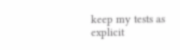keep my tests as explicit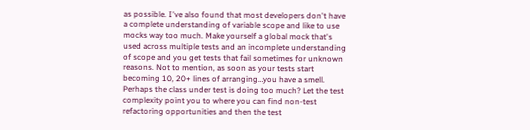as possible. I've also found that most developers don't have a complete understanding of variable scope and like to use mocks way too much. Make yourself a global mock that's used across multiple tests and an incomplete understanding of scope and you get tests that fail sometimes for unknown reasons. Not to mention, as soon as your tests start becoming 10, 20+ lines of arranging…you have a smell. Perhaps the class under test is doing too much? Let the test complexity point you to where you can find non-test refactoring opportunities and then the test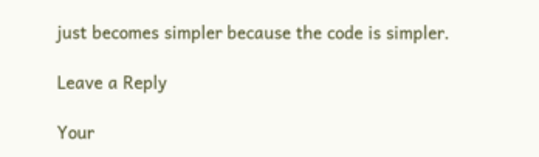just becomes simpler because the code is simpler.

Leave a Reply

Your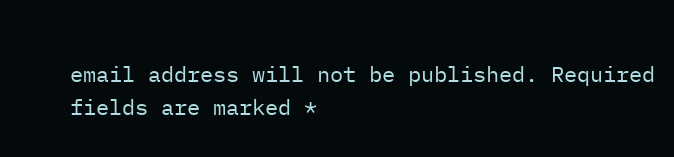email address will not be published. Required fields are marked *